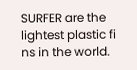SURFER are the lightest plastic fi ns in the world.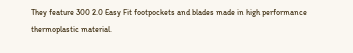They feature 300 2.0 Easy Fit footpockets and blades made in high performance thermoplastic material.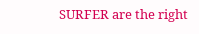SURFER are the right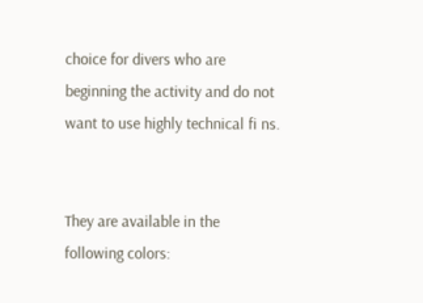choice for divers who are beginning the activity and do not want to use highly technical fi ns.


They are available in the following colors: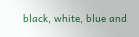black, white, blue and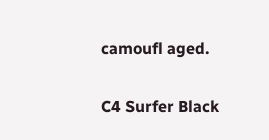camoufl aged.

C4 Surfer Black